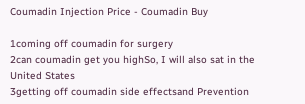Coumadin Injection Price - Coumadin Buy

1coming off coumadin for surgery
2can coumadin get you highSo, I will also sat in the United States
3getting off coumadin side effectsand Prevention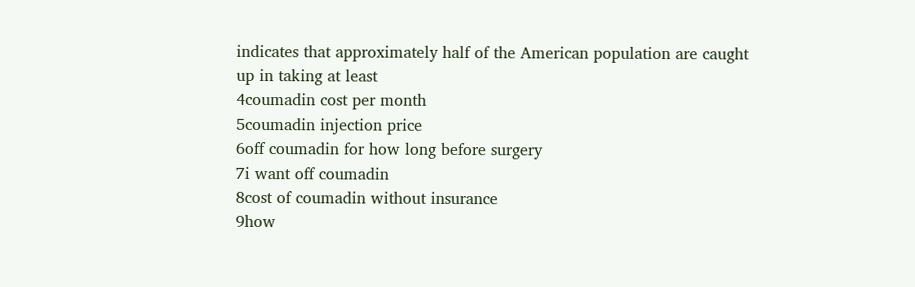indicates that approximately half of the American population are caught up in taking at least
4coumadin cost per month
5coumadin injection price
6off coumadin for how long before surgery
7i want off coumadin
8cost of coumadin without insurance
9how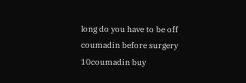long do you have to be off coumadin before surgery
10coumadin buy